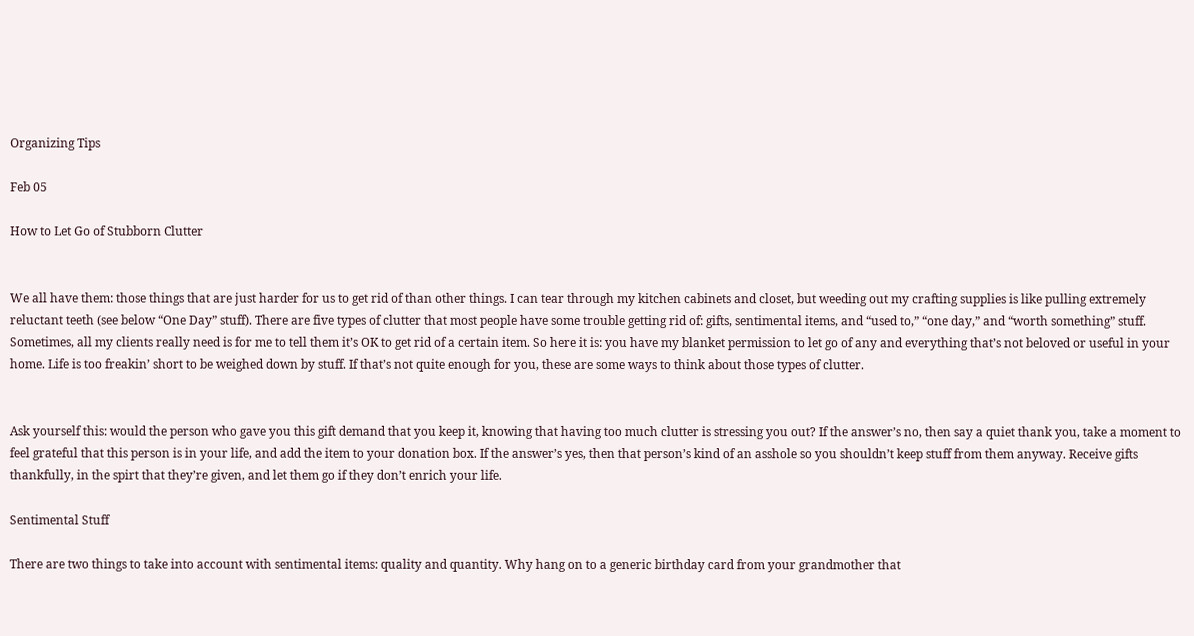Organizing Tips

Feb 05

How to Let Go of Stubborn Clutter


We all have them: those things that are just harder for us to get rid of than other things. I can tear through my kitchen cabinets and closet, but weeding out my crafting supplies is like pulling extremely reluctant teeth (see below “One Day” stuff). There are five types of clutter that most people have some trouble getting rid of: gifts, sentimental items, and “used to,” “one day,” and “worth something” stuff. Sometimes, all my clients really need is for me to tell them it’s OK to get rid of a certain item. So here it is: you have my blanket permission to let go of any and everything that’s not beloved or useful in your home. Life is too freakin’ short to be weighed down by stuff. If that’s not quite enough for you, these are some ways to think about those types of clutter.


Ask yourself this: would the person who gave you this gift demand that you keep it, knowing that having too much clutter is stressing you out? If the answer’s no, then say a quiet thank you, take a moment to feel grateful that this person is in your life, and add the item to your donation box. If the answer’s yes, then that person’s kind of an asshole so you shouldn’t keep stuff from them anyway. Receive gifts thankfully, in the spirt that they’re given, and let them go if they don’t enrich your life.

Sentimental Stuff

There are two things to take into account with sentimental items: quality and quantity. Why hang on to a generic birthday card from your grandmother that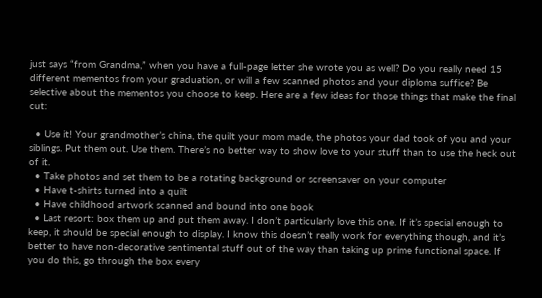just says “from Grandma,” when you have a full-page letter she wrote you as well? Do you really need 15 different mementos from your graduation, or will a few scanned photos and your diploma suffice? Be selective about the mementos you choose to keep. Here are a few ideas for those things that make the final cut:

  • Use it! Your grandmother’s china, the quilt your mom made, the photos your dad took of you and your siblings. Put them out. Use them. There’s no better way to show love to your stuff than to use the heck out of it.
  • Take photos and set them to be a rotating background or screensaver on your computer
  • Have t-shirts turned into a quilt
  • Have childhood artwork scanned and bound into one book
  • Last resort: box them up and put them away. I don’t particularly love this one. If it’s special enough to keep, it should be special enough to display. I know this doesn’t really work for everything though, and it’s better to have non-decorative sentimental stuff out of the way than taking up prime functional space. If you do this, go through the box every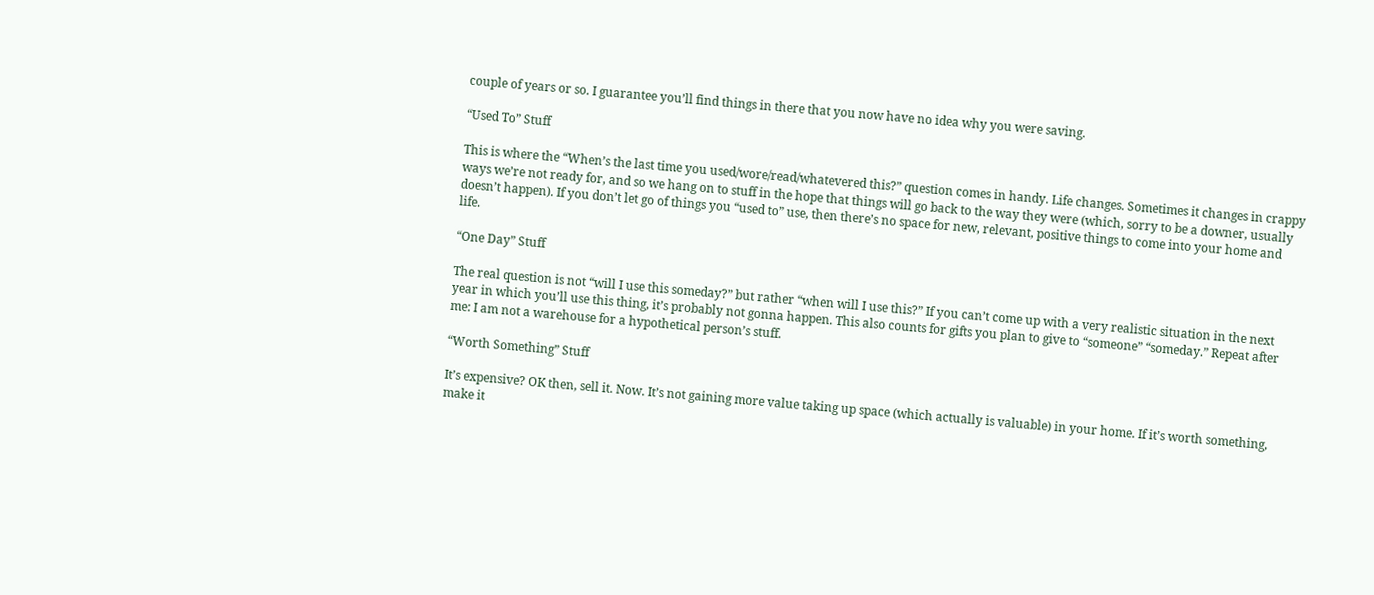couple of years or so. I guarantee you’ll find things in there that you now have no idea why you were saving.

“Used To” Stuff

This is where the “When’s the last time you used/wore/read/whatevered this?” question comes in handy. Life changes. Sometimes it changes in crappy ways we’re not ready for, and so we hang on to stuff in the hope that things will go back to the way they were (which, sorry to be a downer, usually doesn’t happen). If you don’t let go of things you “used to” use, then there’s no space for new, relevant, positive things to come into your home and life.

“One Day” Stuff

The real question is not “will I use this someday?” but rather “when will I use this?” If you can’t come up with a very realistic situation in the next year in which you’ll use this thing, it’s probably not gonna happen. This also counts for gifts you plan to give to “someone” “someday.” Repeat after me: I am not a warehouse for a hypothetical person’s stuff.

“Worth Something” Stuff

It’s expensive? OK then, sell it. Now. It’s not gaining more value taking up space (which actually is valuable) in your home. If it’s worth something, make it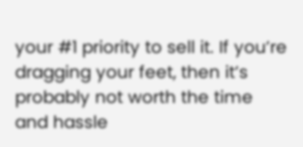your #1 priority to sell it. If you’re dragging your feet, then it’s probably not worth the time and hassle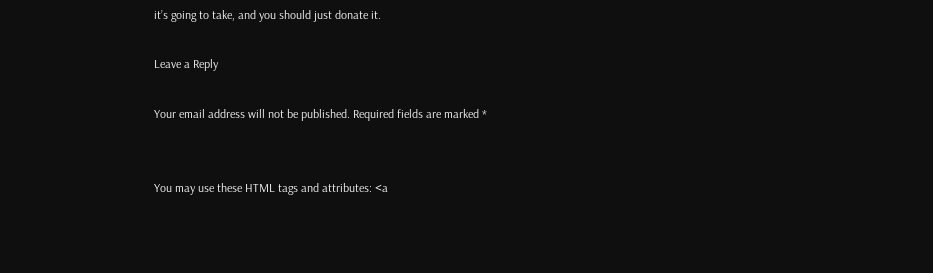it’s going to take, and you should just donate it.

Leave a Reply

Your email address will not be published. Required fields are marked *


You may use these HTML tags and attributes: <a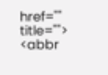href="" title=""> <abbr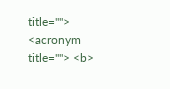title=""> <acronym title=""> <b>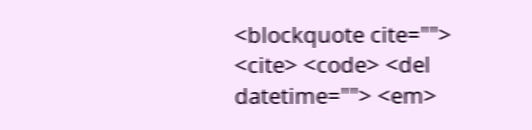<blockquote cite=""> <cite> <code> <del datetime=""> <em>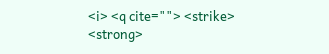<i> <q cite=""> <strike> <strong>